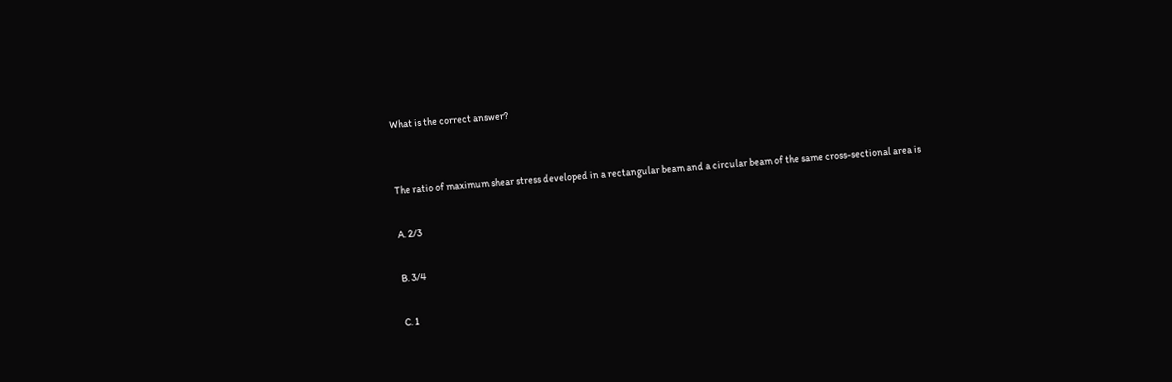What is the correct answer?


The ratio of maximum shear stress developed in a rectangular beam and a circular beam of the same cross-sectional area is

A. 2/3

B. 3/4

C. 1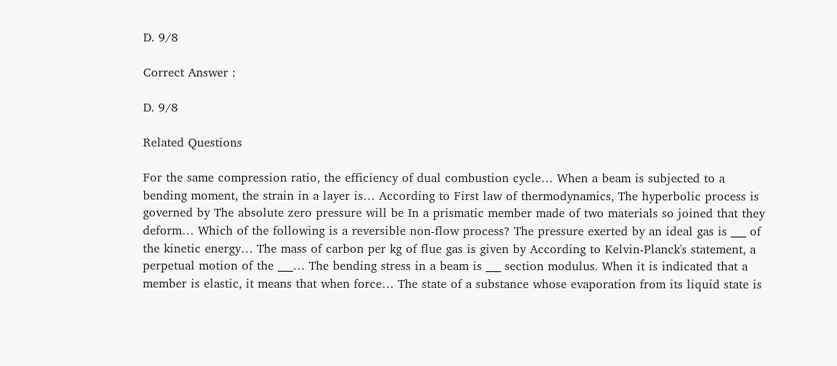D. 9/8

Correct Answer :

D. 9/8

Related Questions

For the same compression ratio, the efficiency of dual combustion cycle… When a beam is subjected to a bending moment, the strain in a layer is… According to First law of thermodynamics, The hyperbolic process is governed by The absolute zero pressure will be In a prismatic member made of two materials so joined that they deform… Which of the following is a reversible non-flow process? The pressure exerted by an ideal gas is ___ of the kinetic energy… The mass of carbon per kg of flue gas is given by According to Kelvin-Planck's statement, a perpetual motion of the ___… The bending stress in a beam is ___ section modulus. When it is indicated that a member is elastic, it means that when force… The state of a substance whose evaporation from its liquid state is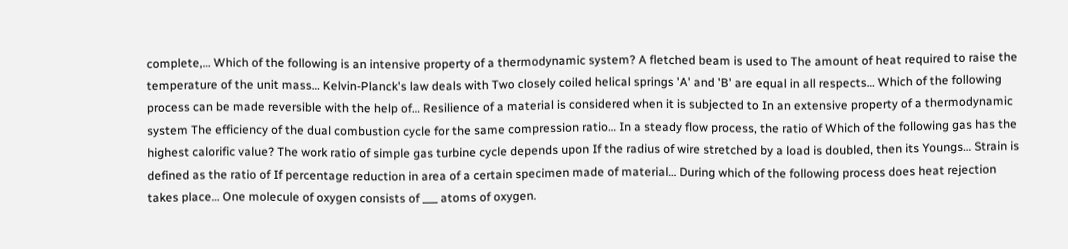complete,… Which of the following is an intensive property of a thermodynamic system? A fletched beam is used to The amount of heat required to raise the temperature of the unit mass… Kelvin-Planck's law deals with Two closely coiled helical springs 'A' and 'B' are equal in all respects… Which of the following process can be made reversible with the help of… Resilience of a material is considered when it is subjected to In an extensive property of a thermodynamic system The efficiency of the dual combustion cycle for the same compression ratio… In a steady flow process, the ratio of Which of the following gas has the highest calorific value? The work ratio of simple gas turbine cycle depends upon If the radius of wire stretched by a load is doubled, then its Youngs… Strain is defined as the ratio of If percentage reduction in area of a certain specimen made of material… During which of the following process does heat rejection takes place… One molecule of oxygen consists of ___ atoms of oxygen.